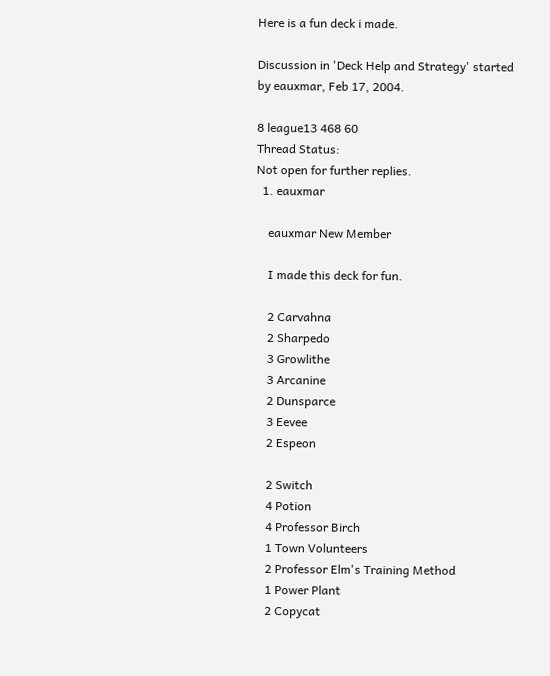Here is a fun deck i made.

Discussion in 'Deck Help and Strategy' started by eauxmar, Feb 17, 2004.

8 league13 468 60
Thread Status:
Not open for further replies.
  1. eauxmar

    eauxmar New Member

    I made this deck for fun.

    2 Carvahna
    2 Sharpedo
    3 Growlithe
    3 Arcanine
    2 Dunsparce
    3 Eevee
    2 Espeon

    2 Switch
    4 Potion
    4 Professor Birch
    1 Town Volunteers
    2 Professor Elm's Training Method
    1 Power Plant
    2 Copycat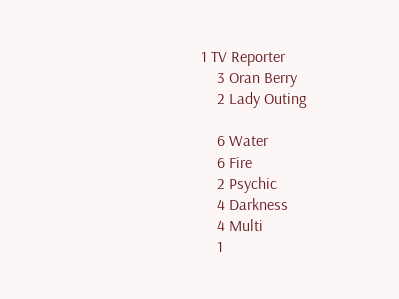1 TV Reporter
    3 Oran Berry
    2 Lady Outing

    6 Water
    6 Fire
    2 Psychic
    4 Darkness
    4 Multi
    1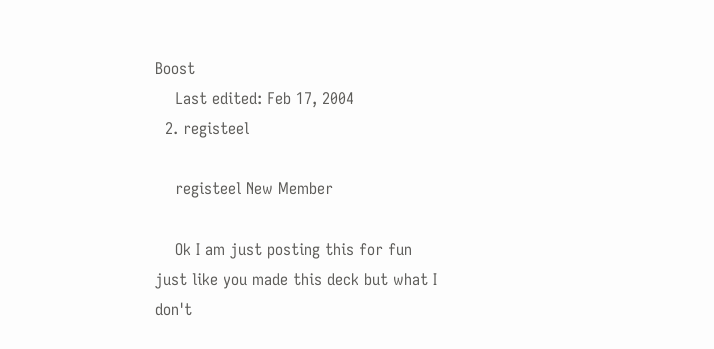Boost
    Last edited: Feb 17, 2004
  2. registeel

    registeel New Member

    Ok I am just posting this for fun just like you made this deck but what I don't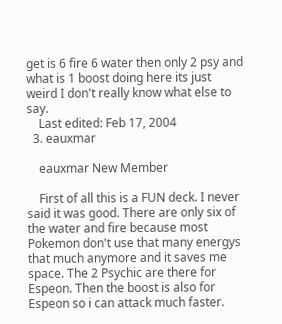get is 6 fire 6 water then only 2 psy and what is 1 boost doing here its just weird I don't really know what else to say.
    Last edited: Feb 17, 2004
  3. eauxmar

    eauxmar New Member

    First of all this is a FUN deck. I never said it was good. There are only six of the water and fire because most Pokemon don't use that many energys that much anymore and it saves me space. The 2 Psychic are there for Espeon. Then the boost is also for Espeon so i can attack much faster.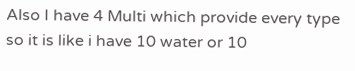Also I have 4 Multi which provide every type so it is like i have 10 water or 10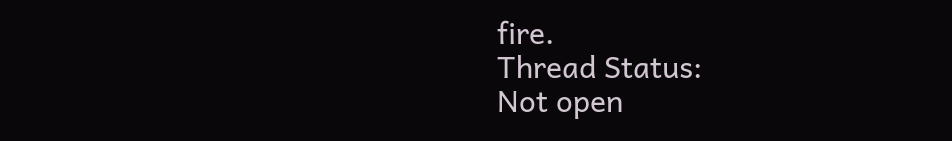fire.
Thread Status:
Not open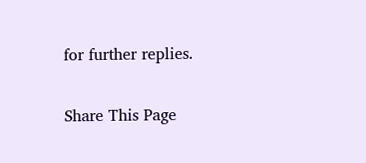for further replies.

Share This Page